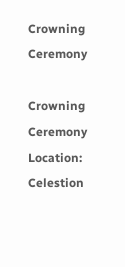Crowning Ceremony

Crowning Ceremony
Location: Celestion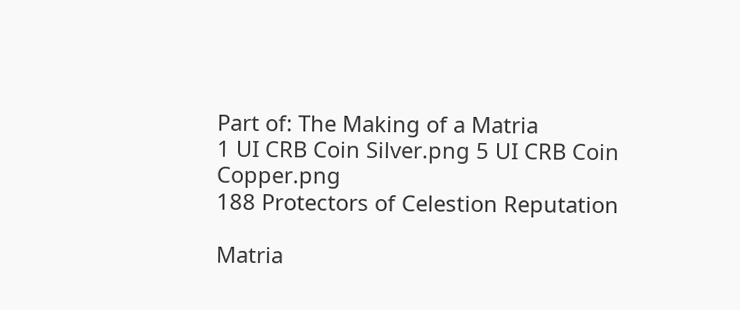Part of: The Making of a Matria
1 UI CRB Coin Silver.png 5 UI CRB Coin Copper.png
188 Protectors of Celestion Reputation

Matria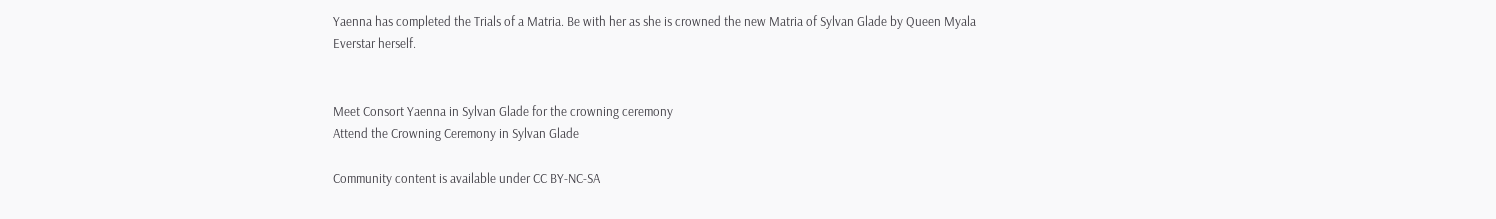Yaenna has completed the Trials of a Matria. Be with her as she is crowned the new Matria of Sylvan Glade by Queen Myala Everstar herself.


Meet Consort Yaenna in Sylvan Glade for the crowning ceremony
Attend the Crowning Ceremony in Sylvan Glade

Community content is available under CC BY-NC-SA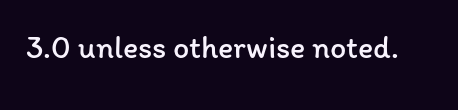3.0 unless otherwise noted.